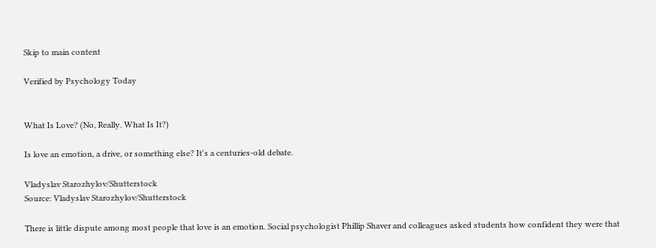Skip to main content

Verified by Psychology Today


What Is Love? (No, Really. What Is It?)

Is love an emotion, a drive, or something else? It's a centuries-old debate.

Vladyslav Starozhylov/Shutterstock
Source: Vladyslav Starozhylov/Shutterstock

There is little dispute among most people that love is an emotion. Social psychologist Phillip Shaver and colleagues asked students how confident they were that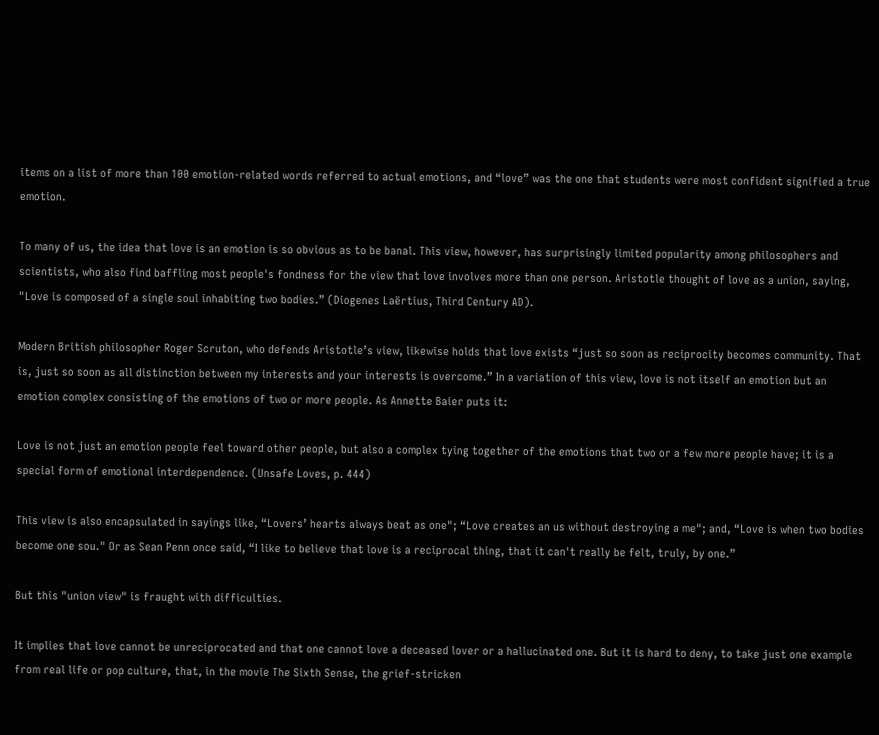items on a list of more than 100 emotion-related words referred to actual emotions, and “love” was the one that students were most confident signified a true emotion.

To many of us, the idea that love is an emotion is so obvious as to be banal. This view, however, has surprisingly limited popularity among philosophers and scientists, who also find baffling most people's fondness for the view that love involves more than one person. Aristotle thought of love as a union, saying, "Love is composed of a single soul inhabiting two bodies.” (Diogenes Laërtius, Third Century AD).

Modern British philosopher Roger Scruton, who defends Aristotle’s view, likewise holds that love exists “just so soon as reciprocity becomes community. That is, just so soon as all distinction between my interests and your interests is overcome.” In a variation of this view, love is not itself an emotion but an emotion complex consisting of the emotions of two or more people. As Annette Baier puts it:

Love is not just an emotion people feel toward other people, but also a complex tying together of the emotions that two or a few more people have; it is a special form of emotional interdependence. (Unsafe Loves, p. 444)

This view is also encapsulated in sayings like, “Lovers’ hearts always beat as one"; “Love creates an us without destroying a me"; and, “Love is when two bodies become one sou." Or as Sean Penn once said, “I like to believe that love is a reciprocal thing, that it can't really be felt, truly, by one.”

But this "union view" is fraught with difficulties.

It implies that love cannot be unreciprocated and that one cannot love a deceased lover or a hallucinated one. But it is hard to deny, to take just one example from real life or pop culture, that, in the movie The Sixth Sense, the grief-stricken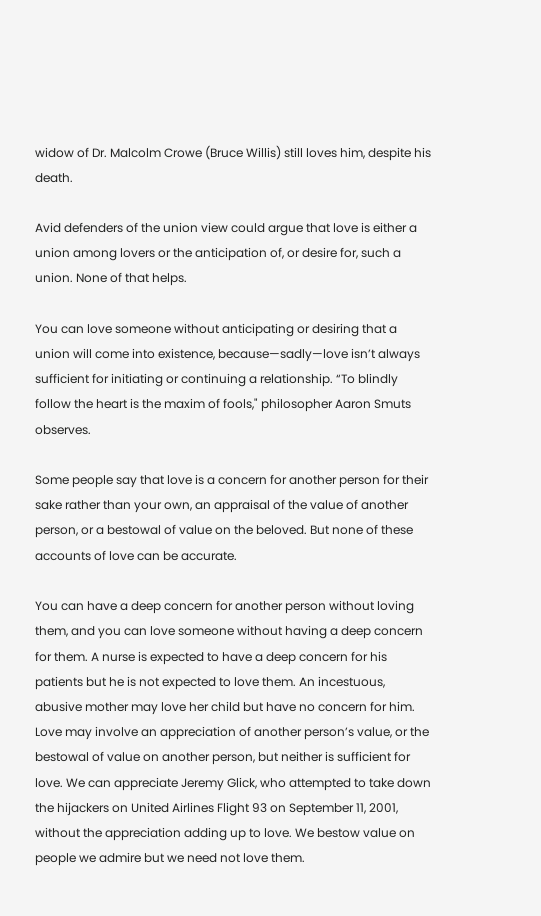widow of Dr. Malcolm Crowe (Bruce Willis) still loves him, despite his death.

Avid defenders of the union view could argue that love is either a union among lovers or the anticipation of, or desire for, such a union. None of that helps.

You can love someone without anticipating or desiring that a union will come into existence, because—sadly—love isn’t always sufficient for initiating or continuing a relationship. “To blindly follow the heart is the maxim of fools," philosopher Aaron Smuts observes.

Some people say that love is a concern for another person for their sake rather than your own, an appraisal of the value of another person, or a bestowal of value on the beloved. But none of these accounts of love can be accurate.

You can have a deep concern for another person without loving them, and you can love someone without having a deep concern for them. A nurse is expected to have a deep concern for his patients but he is not expected to love them. An incestuous, abusive mother may love her child but have no concern for him. Love may involve an appreciation of another person’s value, or the bestowal of value on another person, but neither is sufficient for love. We can appreciate Jeremy Glick, who attempted to take down the hijackers on United Airlines Flight 93 on September 11, 2001, without the appreciation adding up to love. We bestow value on people we admire but we need not love them.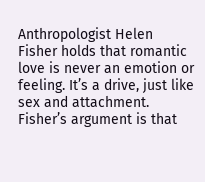Anthropologist Helen Fisher holds that romantic love is never an emotion or feeling. It’s a drive, just like sex and attachment. Fisher’s argument is that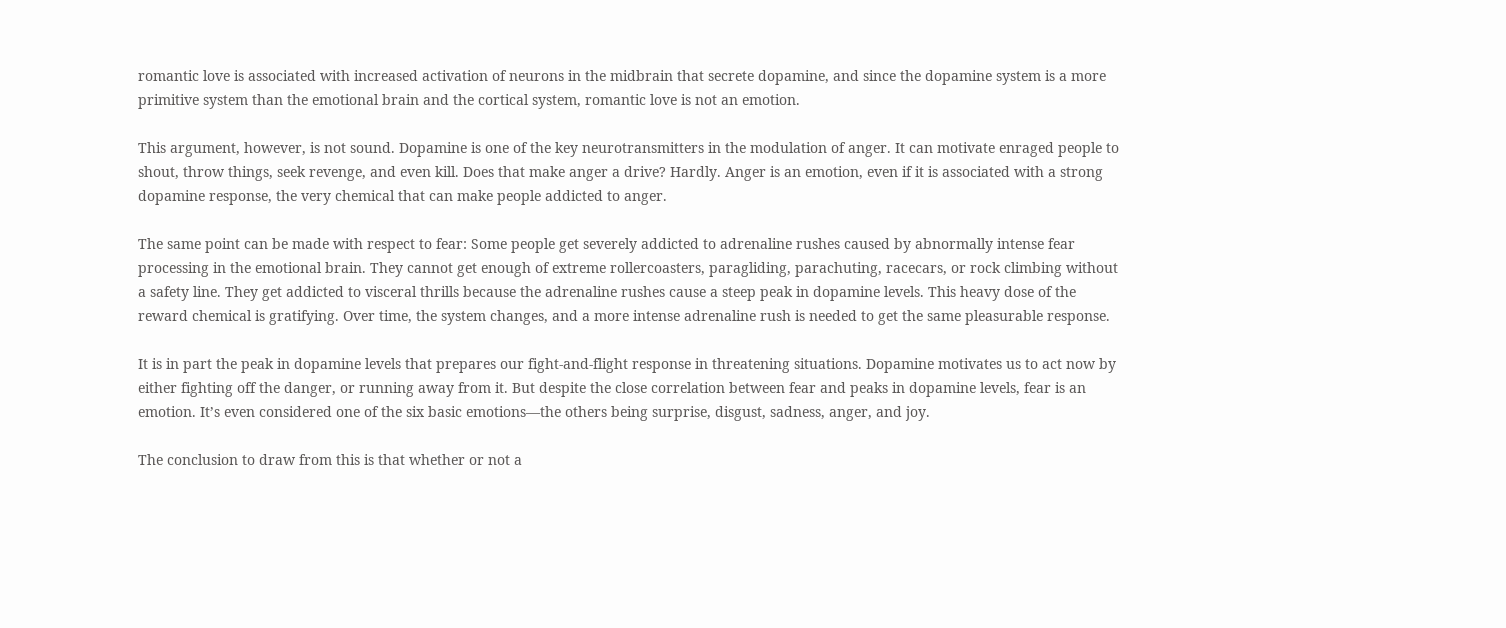romantic love is associated with increased activation of neurons in the midbrain that secrete dopamine, and since the dopamine system is a more primitive system than the emotional brain and the cortical system, romantic love is not an emotion.

This argument, however, is not sound. Dopamine is one of the key neurotransmitters in the modulation of anger. It can motivate enraged people to shout, throw things, seek revenge, and even kill. Does that make anger a drive? Hardly. Anger is an emotion, even if it is associated with a strong dopamine response, the very chemical that can make people addicted to anger.

The same point can be made with respect to fear: Some people get severely addicted to adrenaline rushes caused by abnormally intense fear processing in the emotional brain. They cannot get enough of extreme rollercoasters, paragliding, parachuting, racecars, or rock climbing without a safety line. They get addicted to visceral thrills because the adrenaline rushes cause a steep peak in dopamine levels. This heavy dose of the reward chemical is gratifying. Over time, the system changes, and a more intense adrenaline rush is needed to get the same pleasurable response.

It is in part the peak in dopamine levels that prepares our fight-and-flight response in threatening situations. Dopamine motivates us to act now by either fighting off the danger, or running away from it. But despite the close correlation between fear and peaks in dopamine levels, fear is an emotion. It’s even considered one of the six basic emotions—the others being surprise, disgust, sadness, anger, and joy.

The conclusion to draw from this is that whether or not a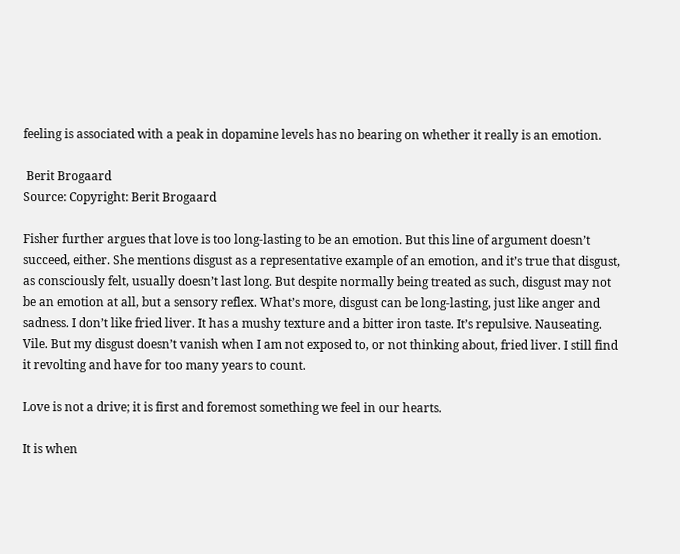feeling is associated with a peak in dopamine levels has no bearing on whether it really is an emotion.

 Berit Brogaard
Source: Copyright: Berit Brogaard

Fisher further argues that love is too long-lasting to be an emotion. But this line of argument doesn’t succeed, either. She mentions disgust as a representative example of an emotion, and it’s true that disgust, as consciously felt, usually doesn’t last long. But despite normally being treated as such, disgust may not be an emotion at all, but a sensory reflex. What’s more, disgust can be long-lasting, just like anger and sadness. I don’t like fried liver. It has a mushy texture and a bitter iron taste. It’s repulsive. Nauseating. Vile. But my disgust doesn’t vanish when I am not exposed to, or not thinking about, fried liver. I still find it revolting and have for too many years to count.

Love is not a drive; it is first and foremost something we feel in our hearts.

It is when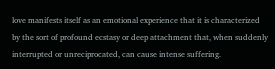love manifests itself as an emotional experience that it is characterized by the sort of profound ecstasy or deep attachment that, when suddenly interrupted or unreciprocated, can cause intense suffering.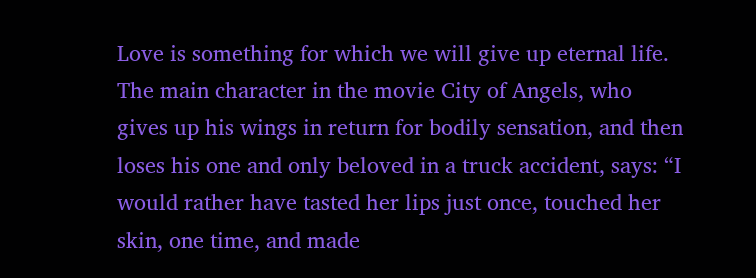Love is something for which we will give up eternal life. The main character in the movie City of Angels, who gives up his wings in return for bodily sensation, and then loses his one and only beloved in a truck accident, says: “I would rather have tasted her lips just once, touched her skin, one time, and made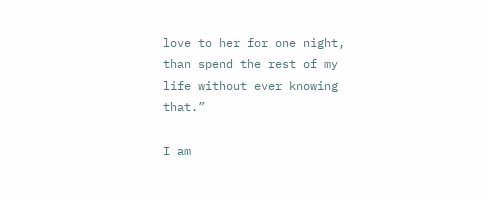love to her for one night, than spend the rest of my life without ever knowing that.”

I am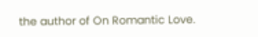the author of On Romantic Love.